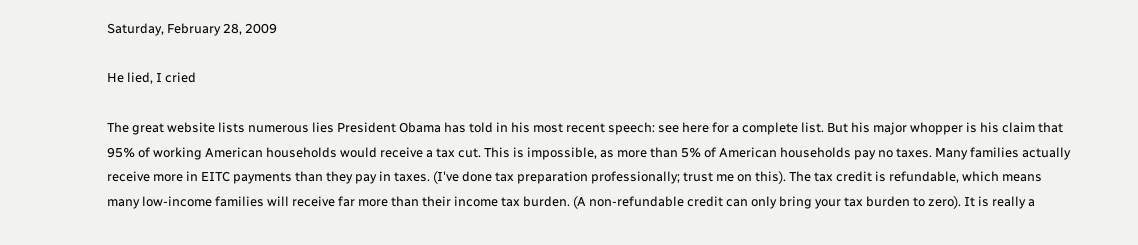Saturday, February 28, 2009

He lied, I cried

The great website lists numerous lies President Obama has told in his most recent speech: see here for a complete list. But his major whopper is his claim that 95% of working American households would receive a tax cut. This is impossible, as more than 5% of American households pay no taxes. Many families actually receive more in EITC payments than they pay in taxes. (I've done tax preparation professionally; trust me on this). The tax credit is refundable, which means many low-income families will receive far more than their income tax burden. (A non-refundable credit can only bring your tax burden to zero). It is really a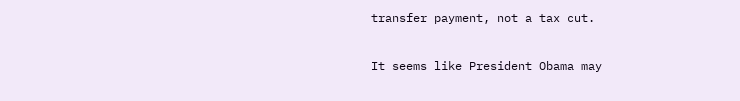transfer payment, not a tax cut.

It seems like President Obama may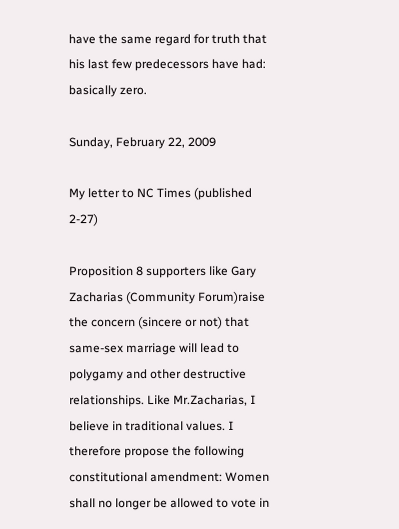have the same regard for truth that his last few predecessors have had: basically zero.

Sunday, February 22, 2009

My letter to NC Times (published 2-27)

Proposition 8 supporters like Gary Zacharias (Community Forum)raise the concern (sincere or not) that same-sex marriage will lead to polygamy and other destructive relationships. Like Mr.Zacharias, I believe in traditional values. I therefore propose the following constitutional amendment: Women shall no longer be allowed to vote in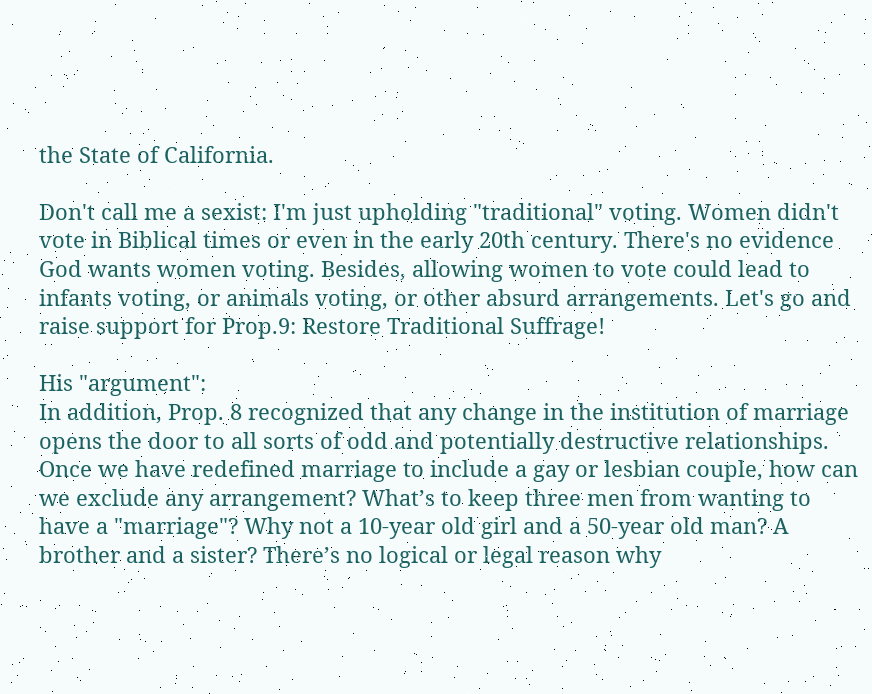the State of California.

Don't call me a sexist: I'm just upholding "traditional" voting. Women didn't vote in Biblical times or even in the early 20th century. There's no evidence God wants women voting. Besides, allowing women to vote could lead to infants voting, or animals voting, or other absurd arrangements. Let's go and raise support for Prop.9: Restore Traditional Suffrage!

His "argument":
In addition, Prop. 8 recognized that any change in the institution of marriage opens the door to all sorts of odd and potentially destructive relationships. Once we have redefined marriage to include a gay or lesbian couple, how can we exclude any arrangement? What’s to keep three men from wanting to have a "marriage"? Why not a 10-year old girl and a 50-year old man? A brother and a sister? There’s no logical or legal reason why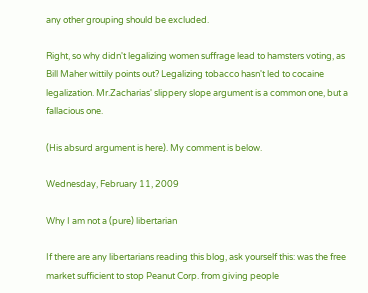any other grouping should be excluded.

Right, so why didn't legalizing women suffrage lead to hamsters voting, as Bill Maher wittily points out? Legalizing tobacco hasn't led to cocaine legalization. Mr.Zacharias' slippery slope argument is a common one, but a fallacious one.

(His absurd argument is here). My comment is below.

Wednesday, February 11, 2009

Why I am not a (pure) libertarian

If there are any libertarians reading this blog, ask yourself this: was the free market sufficient to stop Peanut Corp. from giving people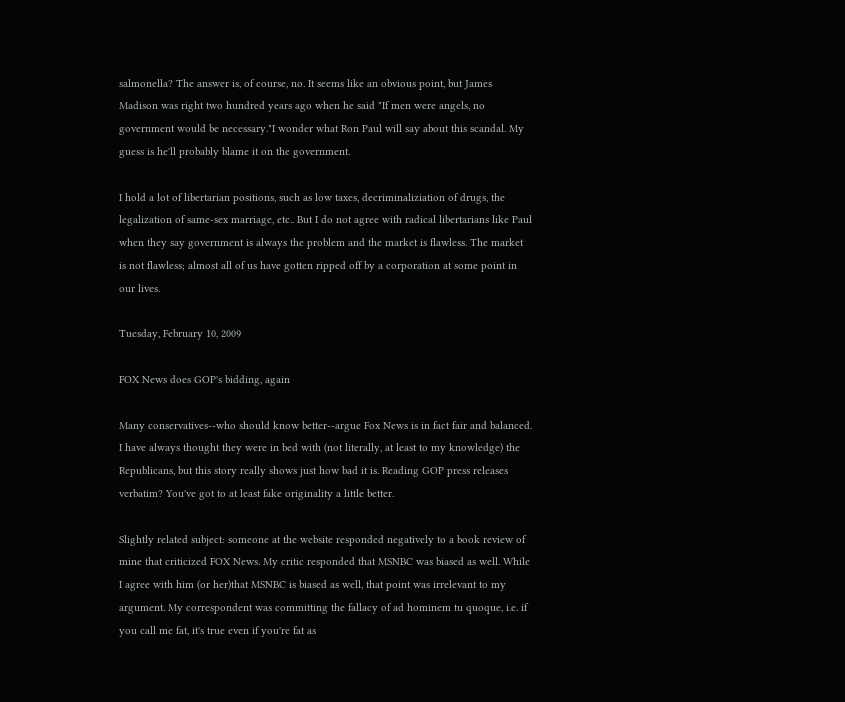salmonella? The answer is, of course, no. It seems like an obvious point, but James Madison was right two hundred years ago when he said "If men were angels, no government would be necessary."I wonder what Ron Paul will say about this scandal. My guess is he'll probably blame it on the government.

I hold a lot of libertarian positions, such as low taxes, decriminaliziation of drugs, the legalization of same-sex marriage, etc.. But I do not agree with radical libertarians like Paul when they say government is always the problem and the market is flawless. The market is not flawless; almost all of us have gotten ripped off by a corporation at some point in our lives.

Tuesday, February 10, 2009

FOX News does GOP's bidding, again

Many conservatives--who should know better--argue Fox News is in fact fair and balanced. I have always thought they were in bed with (not literally, at least to my knowledge) the Republicans, but this story really shows just how bad it is. Reading GOP press releases verbatim? You've got to at least fake originality a little better.

Slightly related subject: someone at the website responded negatively to a book review of mine that criticized FOX News. My critic responded that MSNBC was biased as well. While I agree with him (or her)that MSNBC is biased as well, that point was irrelevant to my argument. My correspondent was committing the fallacy of ad hominem tu quoque, i.e. if you call me fat, it's true even if you're fat as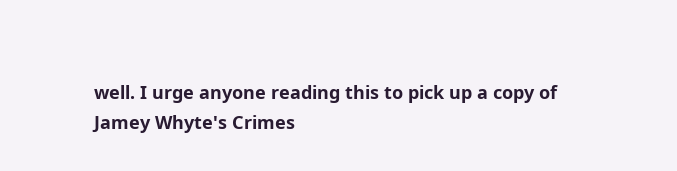well. I urge anyone reading this to pick up a copy of Jamey Whyte's Crimes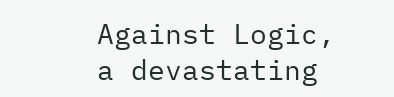Against Logic, a devastating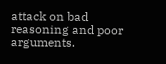attack on bad reasoning and poor arguments.